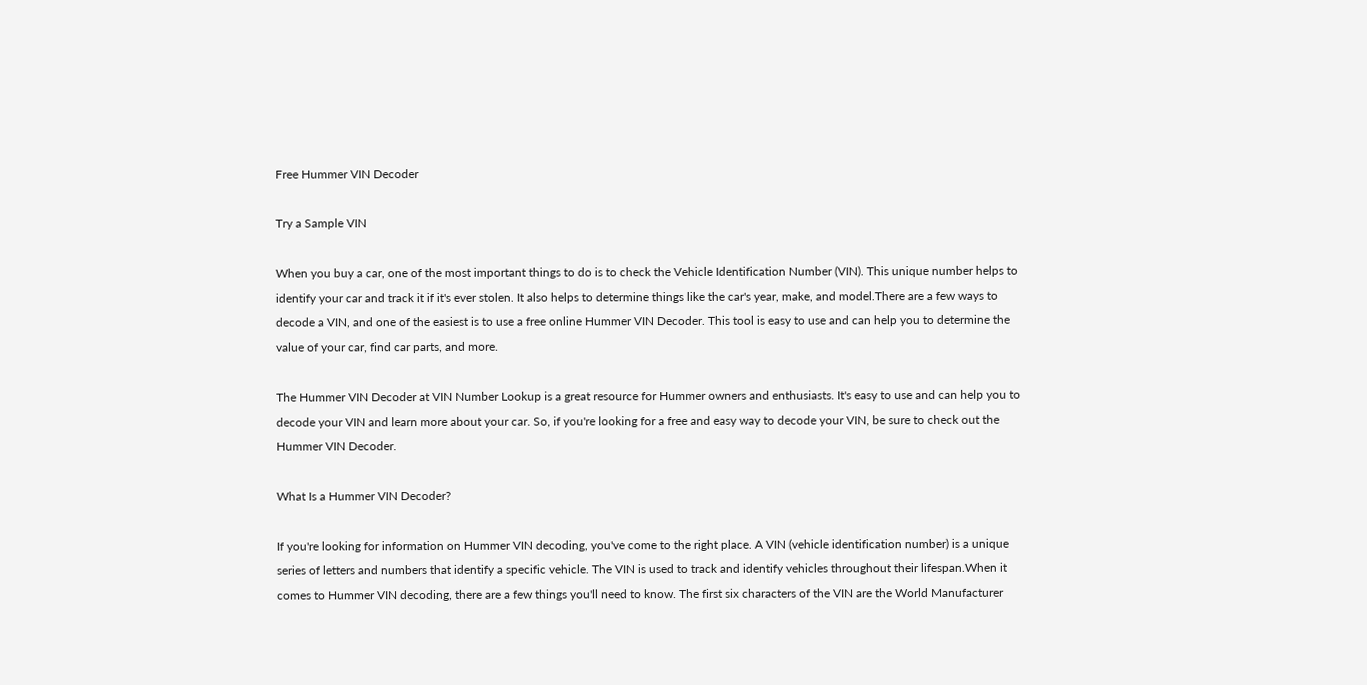Free Hummer VIN Decoder

Try a Sample VIN

When you buy a car, one of the most important things to do is to check the Vehicle Identification Number (VIN). This unique number helps to identify your car and track it if it's ever stolen. It also helps to determine things like the car's year, make, and model.There are a few ways to decode a VIN, and one of the easiest is to use a free online Hummer VIN Decoder. This tool is easy to use and can help you to determine the value of your car, find car parts, and more.

The Hummer VIN Decoder at VIN Number Lookup is a great resource for Hummer owners and enthusiasts. It's easy to use and can help you to decode your VIN and learn more about your car. So, if you're looking for a free and easy way to decode your VIN, be sure to check out the Hummer VIN Decoder.

What Is a Hummer VIN Decoder?

If you're looking for information on Hummer VIN decoding, you've come to the right place. A VIN (vehicle identification number) is a unique series of letters and numbers that identify a specific vehicle. The VIN is used to track and identify vehicles throughout their lifespan.When it comes to Hummer VIN decoding, there are a few things you'll need to know. The first six characters of the VIN are the World Manufacturer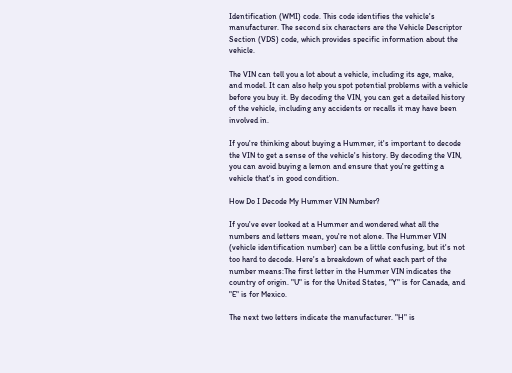Identification (WMI) code. This code identifies the vehicle's manufacturer. The second six characters are the Vehicle Descriptor Section (VDS) code, which provides specific information about the vehicle.

The VIN can tell you a lot about a vehicle, including its age, make, and model. It can also help you spot potential problems with a vehicle before you buy it. By decoding the VIN, you can get a detailed history of the vehicle, including any accidents or recalls it may have been involved in.

If you're thinking about buying a Hummer, it's important to decode the VIN to get a sense of the vehicle's history. By decoding the VIN, you can avoid buying a lemon and ensure that you're getting a vehicle that's in good condition.

How Do I Decode My Hummer VIN Number?

If you've ever looked at a Hummer and wondered what all the numbers and letters mean, you're not alone. The Hummer VIN (vehicle identification number) can be a little confusing, but it's not too hard to decode. Here's a breakdown of what each part of the number means:The first letter in the Hummer VIN indicates the country of origin. "U" is for the United States, "Y" is for Canada, and "E" is for Mexico.

The next two letters indicate the manufacturer. "H" is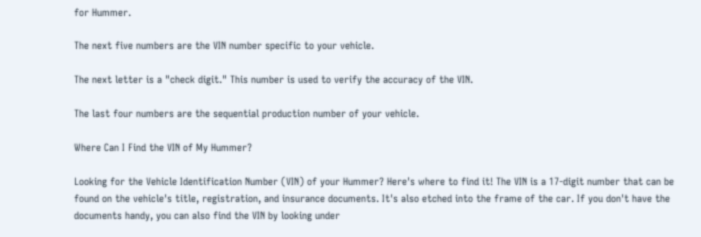for Hummer.

The next five numbers are the VIN number specific to your vehicle.

The next letter is a "check digit." This number is used to verify the accuracy of the VIN.

The last four numbers are the sequential production number of your vehicle.

Where Can I Find the VIN of My Hummer?

Looking for the Vehicle Identification Number (VIN) of your Hummer? Here's where to find it! The VIN is a 17-digit number that can be found on the vehicle's title, registration, and insurance documents. It's also etched into the frame of the car. If you don't have the documents handy, you can also find the VIN by looking under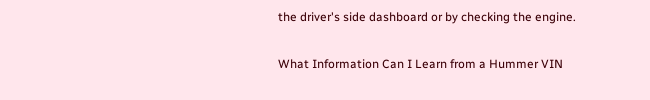the driver's side dashboard or by checking the engine.

What Information Can I Learn from a Hummer VIN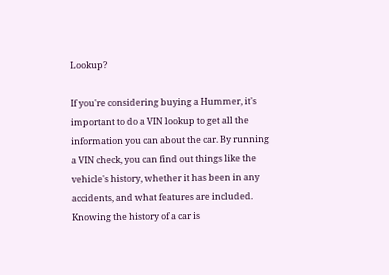Lookup?

If you're considering buying a Hummer, it's important to do a VIN lookup to get all the information you can about the car. By running a VIN check, you can find out things like the vehicle's history, whether it has been in any accidents, and what features are included. Knowing the history of a car is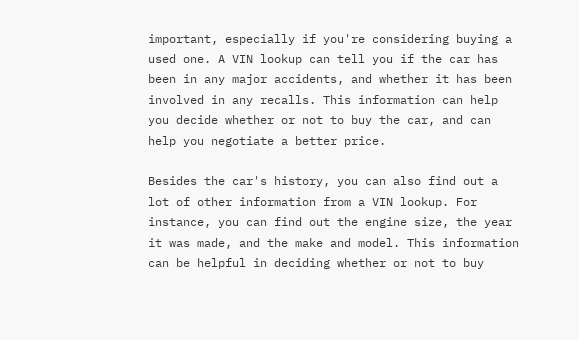important, especially if you're considering buying a used one. A VIN lookup can tell you if the car has been in any major accidents, and whether it has been involved in any recalls. This information can help you decide whether or not to buy the car, and can help you negotiate a better price.

Besides the car's history, you can also find out a lot of other information from a VIN lookup. For instance, you can find out the engine size, the year it was made, and the make and model. This information can be helpful in deciding whether or not to buy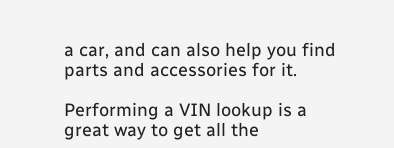a car, and can also help you find parts and accessories for it.

Performing a VIN lookup is a great way to get all the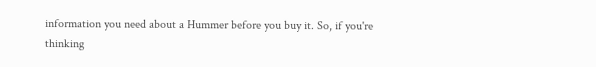information you need about a Hummer before you buy it. So, if you're thinking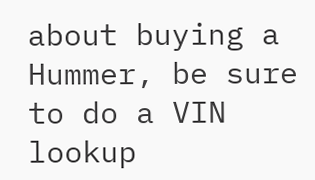about buying a Hummer, be sure to do a VIN lookup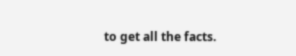to get all the facts.